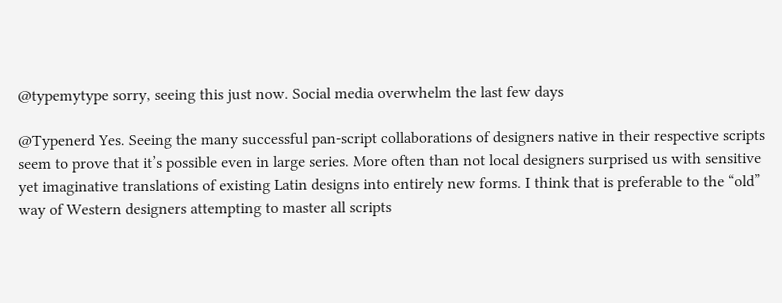@typemytype sorry, seeing this just now. Social media overwhelm the last few days

@Typenerd Yes. Seeing the many successful pan-script collaborations of designers native in their respective scripts seem to prove that it’s possible even in large series. More often than not local designers surprised us with sensitive yet imaginative translations of existing Latin designs into entirely new forms. I think that is preferable to the “old” way of Western designers attempting to master all scripts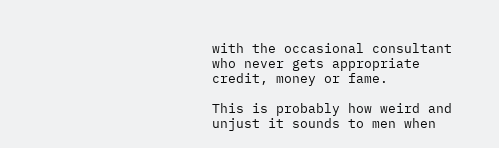with the occasional consultant who never gets appropriate credit, money or fame.

This is probably how weird and unjust it sounds to men when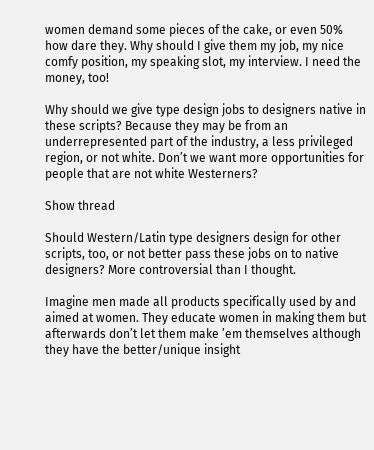women demand some pieces of the cake, or even 50% how dare they. Why should I give them my job, my nice comfy position, my speaking slot, my interview. I need the money, too!

Why should we give type design jobs to designers native in these scripts? Because they may be from an underrepresented part of the industry, a less privileged region, or not white. Don’t we want more opportunities for people that are not white Westerners?

Show thread

Should Western/Latin type designers design for other scripts, too, or not better pass these jobs on to native designers? More controversial than I thought.

Imagine men made all products specifically used by and aimed at women. They educate women in making them but afterwards don’t let them make ’em themselves although they have the better/unique insight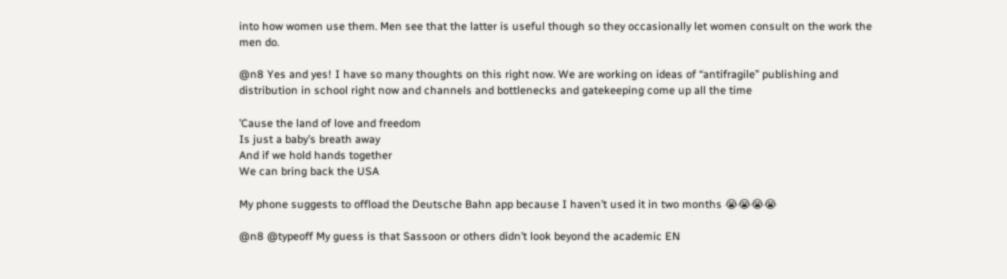into how women use them. Men see that the latter is useful though so they occasionally let women consult on the work the men do.

@n8 Yes and yes! I have so many thoughts on this right now. We are working on ideas of “antifragile” publishing and distribution in school right now and channels and bottlenecks and gatekeeping come up all the time

’Cause the land of love and freedom
Is just a baby’s breath away
And if we hold hands together
We can bring back the USA

My phone suggests to offload the Deutsche Bahn app because I haven’t used it in two months 😭😭😭😭

@n8 @typeoff My guess is that Sassoon or others didn’t look beyond the academic EN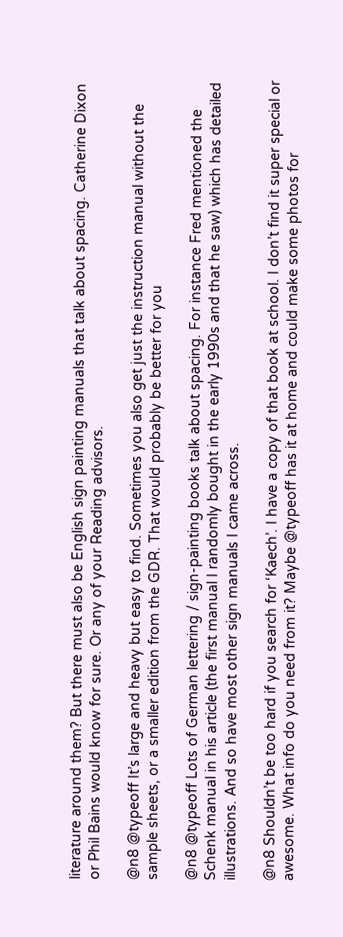literature around them? But there must also be English sign painting manuals that talk about spacing. Catherine Dixon or Phil Bains would know for sure. Or any of your Reading advisors.

@n8 @typeoff It’s large and heavy but easy to find. Sometimes you also get just the instruction manual without the sample sheets, or a smaller edition from the GDR. That would probably be better for you

@n8 @typeoff Lots of German lettering / sign-painting books talk about spacing. For instance Fred mentioned the Schenk manual in his article (the first manual I randomly bought in the early 1990s and that he saw) which has detailed illustrations. And so have most other sign manuals I came across.

@n8 Shouldn’t be too hard if you search for ‘Kaech’. I have a copy of that book at school. I don’t find it super special or awesome. What info do you need from it? Maybe @typeoff has it at home and could make some photos for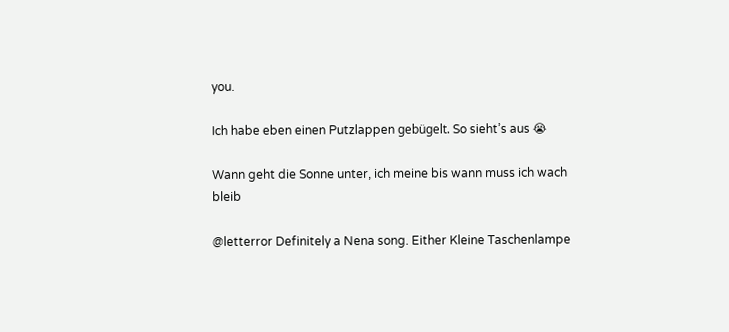you.

Ich habe eben einen Putzlappen gebügelt. So sieht’s aus 😭

Wann geht die Sonne unter, ich meine bis wann muss ich wach bleib

@letterror Definitely a Nena song. Either Kleine Taschenlampe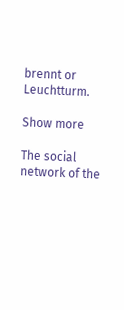brennt or Leuchtturm.

Show more

The social network of the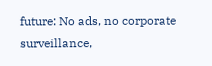future: No ads, no corporate surveillance,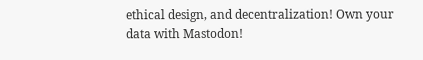ethical design, and decentralization! Own your data with Mastodon!